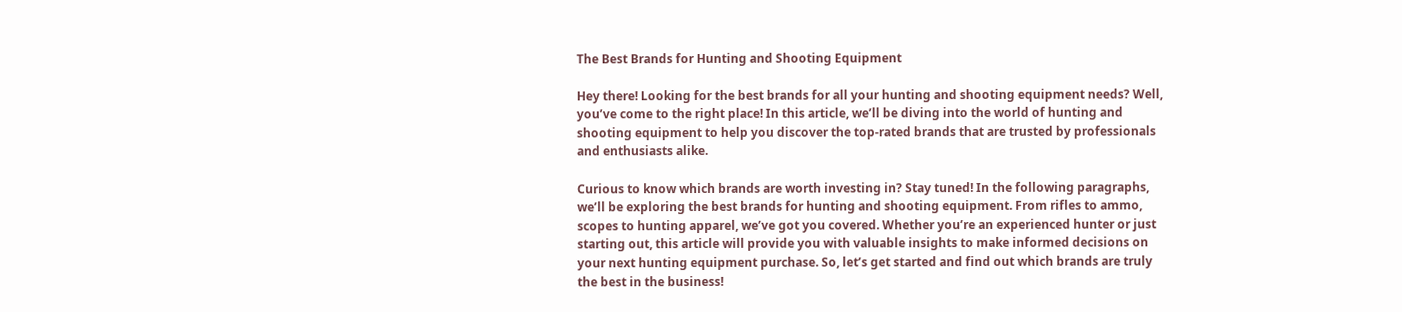The Best Brands for Hunting and Shooting Equipment

Hey there! Looking for the best brands for all your hunting and shooting equipment needs? Well, you’ve come to the right place! In this article, we’ll be diving into the world of hunting and shooting equipment to help you discover the top-rated brands that are trusted by professionals and enthusiasts alike.

Curious to know which brands are worth investing in? Stay tuned! In the following paragraphs, we’ll be exploring the best brands for hunting and shooting equipment. From rifles to ammo, scopes to hunting apparel, we’ve got you covered. Whether you’re an experienced hunter or just starting out, this article will provide you with valuable insights to make informed decisions on your next hunting equipment purchase. So, let’s get started and find out which brands are truly the best in the business!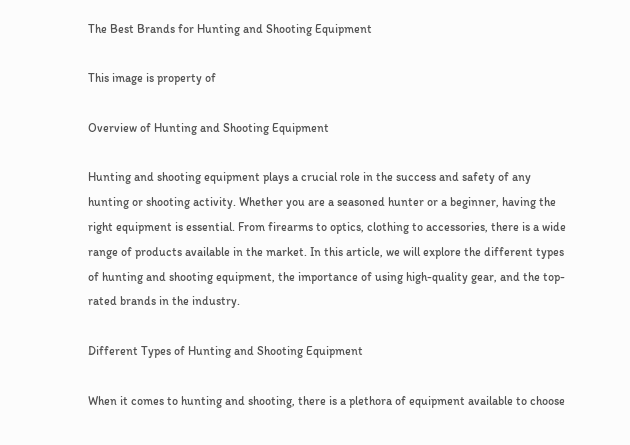The Best Brands for Hunting and Shooting Equipment

This image is property of

Overview of Hunting and Shooting Equipment

Hunting and shooting equipment plays a crucial role in the success and safety of any hunting or shooting activity. Whether you are a seasoned hunter or a beginner, having the right equipment is essential. From firearms to optics, clothing to accessories, there is a wide range of products available in the market. In this article, we will explore the different types of hunting and shooting equipment, the importance of using high-quality gear, and the top-rated brands in the industry.

Different Types of Hunting and Shooting Equipment

When it comes to hunting and shooting, there is a plethora of equipment available to choose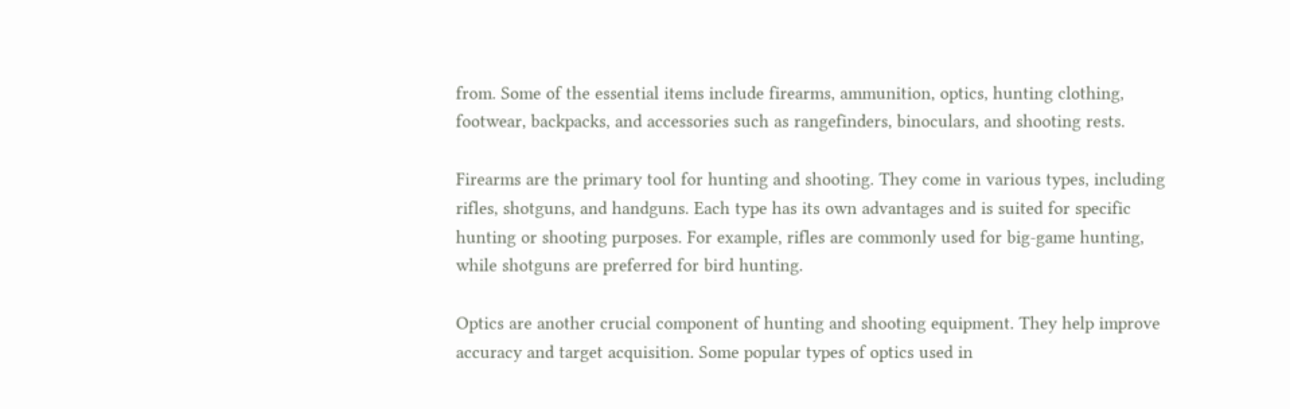from. Some of the essential items include firearms, ammunition, optics, hunting clothing, footwear, backpacks, and accessories such as rangefinders, binoculars, and shooting rests.

Firearms are the primary tool for hunting and shooting. They come in various types, including rifles, shotguns, and handguns. Each type has its own advantages and is suited for specific hunting or shooting purposes. For example, rifles are commonly used for big-game hunting, while shotguns are preferred for bird hunting.

Optics are another crucial component of hunting and shooting equipment. They help improve accuracy and target acquisition. Some popular types of optics used in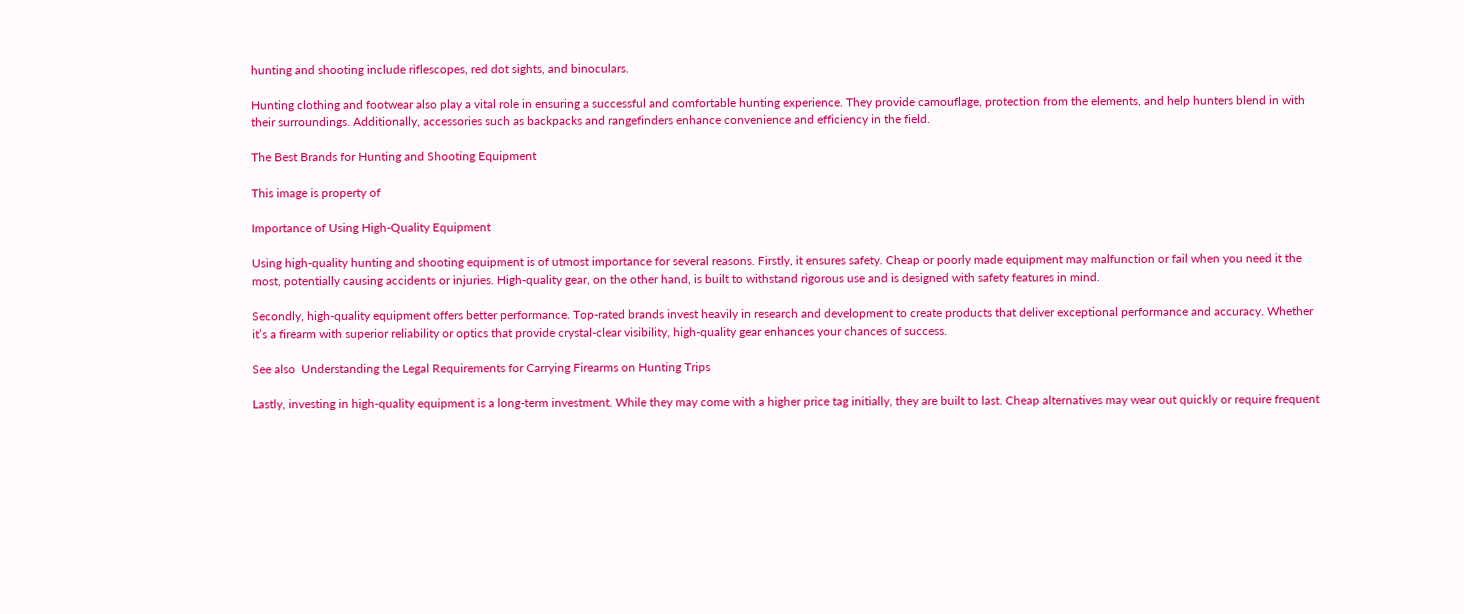hunting and shooting include riflescopes, red dot sights, and binoculars.

Hunting clothing and footwear also play a vital role in ensuring a successful and comfortable hunting experience. They provide camouflage, protection from the elements, and help hunters blend in with their surroundings. Additionally, accessories such as backpacks and rangefinders enhance convenience and efficiency in the field.

The Best Brands for Hunting and Shooting Equipment

This image is property of

Importance of Using High-Quality Equipment

Using high-quality hunting and shooting equipment is of utmost importance for several reasons. Firstly, it ensures safety. Cheap or poorly made equipment may malfunction or fail when you need it the most, potentially causing accidents or injuries. High-quality gear, on the other hand, is built to withstand rigorous use and is designed with safety features in mind.

Secondly, high-quality equipment offers better performance. Top-rated brands invest heavily in research and development to create products that deliver exceptional performance and accuracy. Whether it’s a firearm with superior reliability or optics that provide crystal-clear visibility, high-quality gear enhances your chances of success.

See also  Understanding the Legal Requirements for Carrying Firearms on Hunting Trips

Lastly, investing in high-quality equipment is a long-term investment. While they may come with a higher price tag initially, they are built to last. Cheap alternatives may wear out quickly or require frequent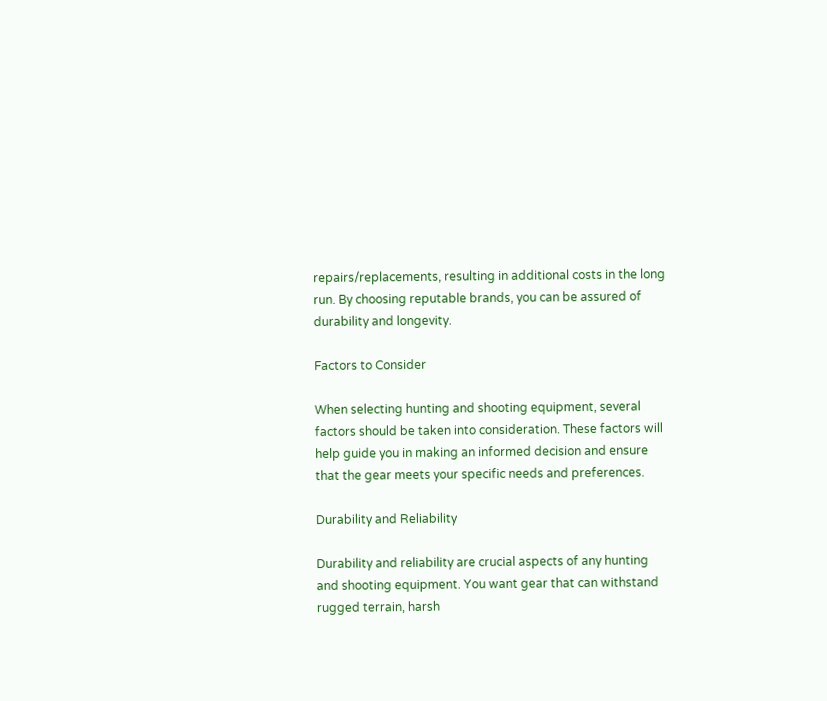repairs/replacements, resulting in additional costs in the long run. By choosing reputable brands, you can be assured of durability and longevity.

Factors to Consider

When selecting hunting and shooting equipment, several factors should be taken into consideration. These factors will help guide you in making an informed decision and ensure that the gear meets your specific needs and preferences.

Durability and Reliability

Durability and reliability are crucial aspects of any hunting and shooting equipment. You want gear that can withstand rugged terrain, harsh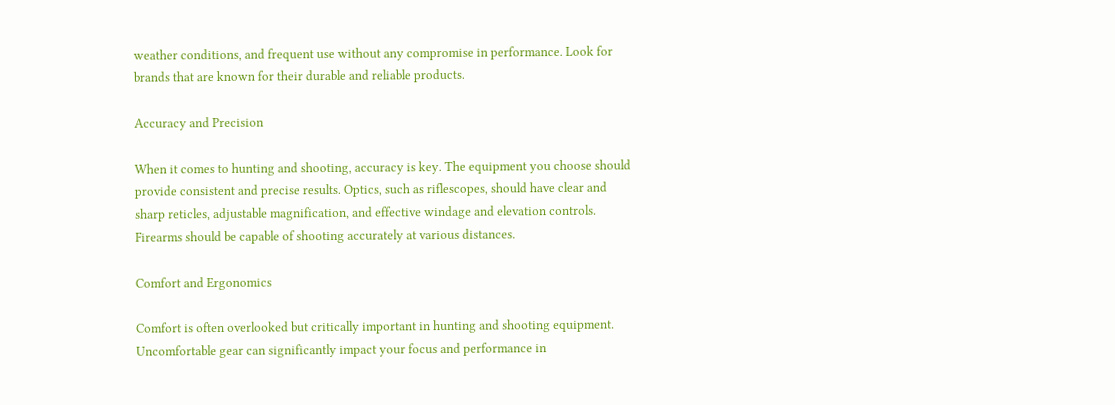weather conditions, and frequent use without any compromise in performance. Look for brands that are known for their durable and reliable products.

Accuracy and Precision

When it comes to hunting and shooting, accuracy is key. The equipment you choose should provide consistent and precise results. Optics, such as riflescopes, should have clear and sharp reticles, adjustable magnification, and effective windage and elevation controls. Firearms should be capable of shooting accurately at various distances.

Comfort and Ergonomics

Comfort is often overlooked but critically important in hunting and shooting equipment. Uncomfortable gear can significantly impact your focus and performance in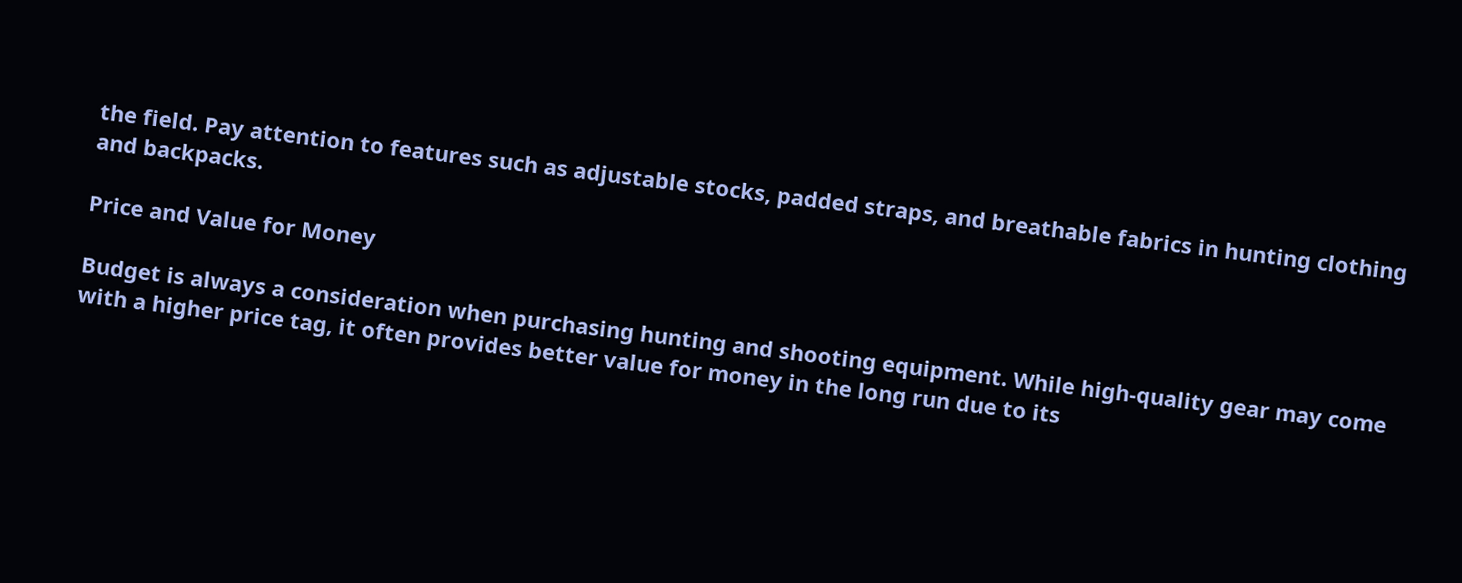the field. Pay attention to features such as adjustable stocks, padded straps, and breathable fabrics in hunting clothing and backpacks.

Price and Value for Money

Budget is always a consideration when purchasing hunting and shooting equipment. While high-quality gear may come with a higher price tag, it often provides better value for money in the long run due to its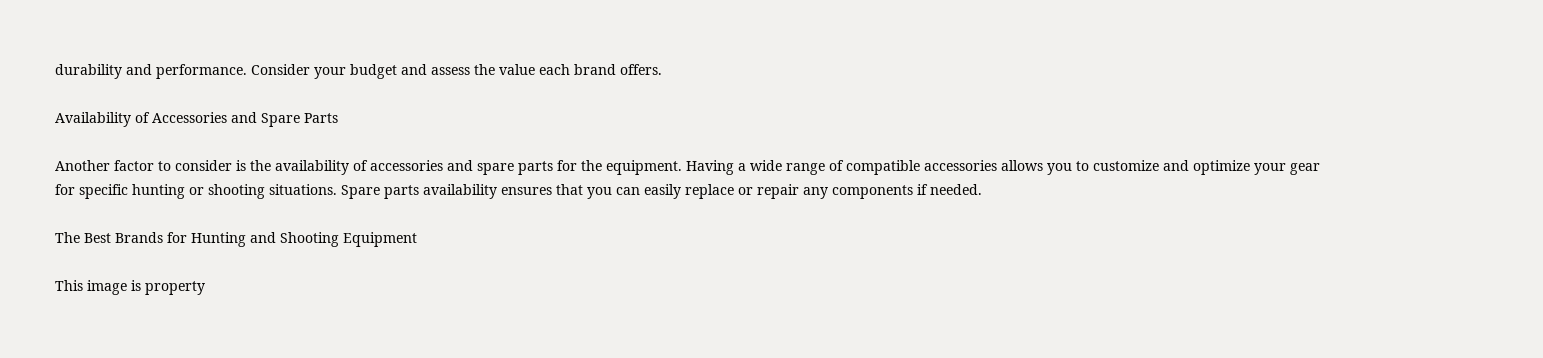durability and performance. Consider your budget and assess the value each brand offers.

Availability of Accessories and Spare Parts

Another factor to consider is the availability of accessories and spare parts for the equipment. Having a wide range of compatible accessories allows you to customize and optimize your gear for specific hunting or shooting situations. Spare parts availability ensures that you can easily replace or repair any components if needed.

The Best Brands for Hunting and Shooting Equipment

This image is property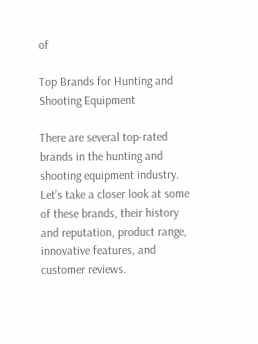of

Top Brands for Hunting and Shooting Equipment

There are several top-rated brands in the hunting and shooting equipment industry. Let’s take a closer look at some of these brands, their history and reputation, product range, innovative features, and customer reviews.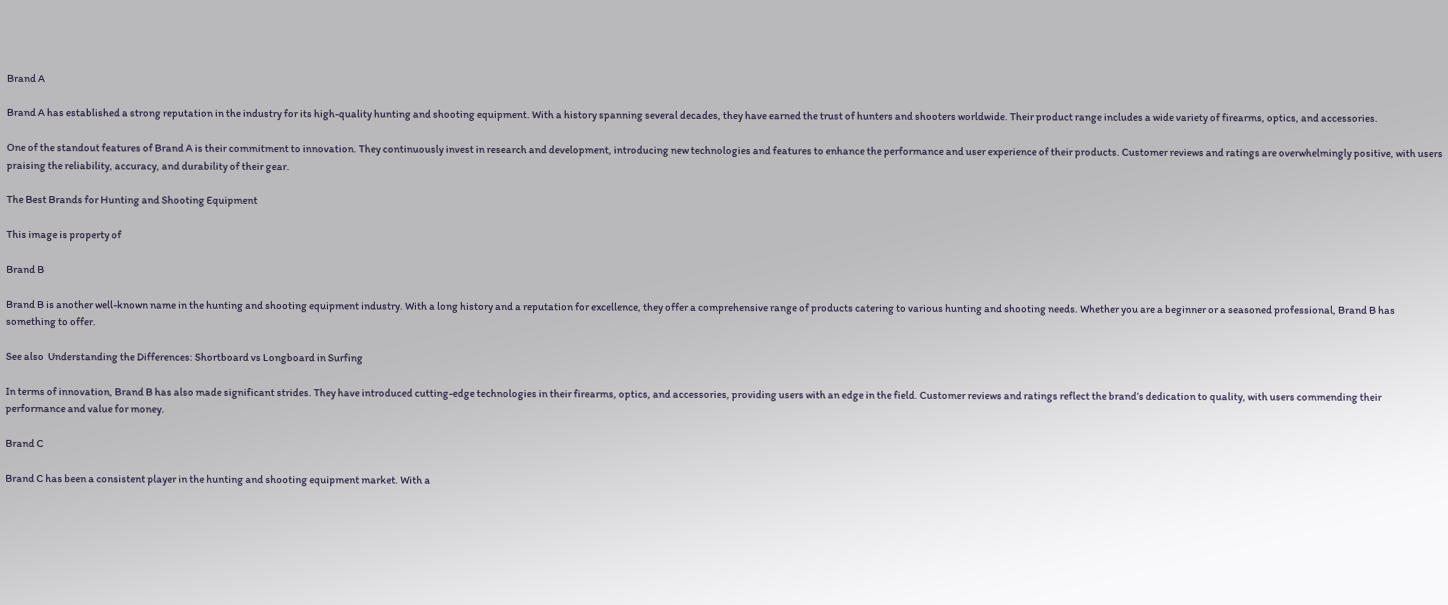Brand A

Brand A has established a strong reputation in the industry for its high-quality hunting and shooting equipment. With a history spanning several decades, they have earned the trust of hunters and shooters worldwide. Their product range includes a wide variety of firearms, optics, and accessories.

One of the standout features of Brand A is their commitment to innovation. They continuously invest in research and development, introducing new technologies and features to enhance the performance and user experience of their products. Customer reviews and ratings are overwhelmingly positive, with users praising the reliability, accuracy, and durability of their gear.

The Best Brands for Hunting and Shooting Equipment

This image is property of

Brand B

Brand B is another well-known name in the hunting and shooting equipment industry. With a long history and a reputation for excellence, they offer a comprehensive range of products catering to various hunting and shooting needs. Whether you are a beginner or a seasoned professional, Brand B has something to offer.

See also  Understanding the Differences: Shortboard vs Longboard in Surfing

In terms of innovation, Brand B has also made significant strides. They have introduced cutting-edge technologies in their firearms, optics, and accessories, providing users with an edge in the field. Customer reviews and ratings reflect the brand’s dedication to quality, with users commending their performance and value for money.

Brand C

Brand C has been a consistent player in the hunting and shooting equipment market. With a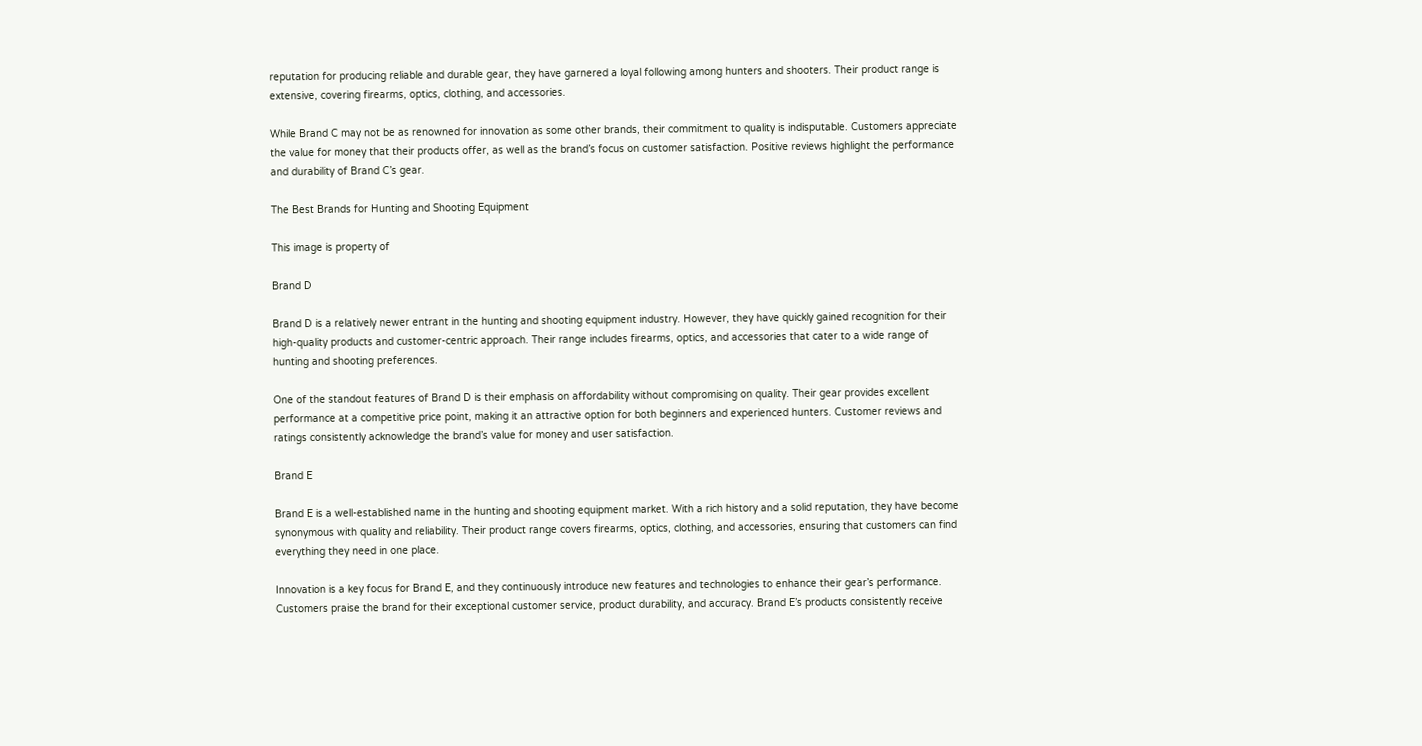reputation for producing reliable and durable gear, they have garnered a loyal following among hunters and shooters. Their product range is extensive, covering firearms, optics, clothing, and accessories.

While Brand C may not be as renowned for innovation as some other brands, their commitment to quality is indisputable. Customers appreciate the value for money that their products offer, as well as the brand’s focus on customer satisfaction. Positive reviews highlight the performance and durability of Brand C’s gear.

The Best Brands for Hunting and Shooting Equipment

This image is property of

Brand D

Brand D is a relatively newer entrant in the hunting and shooting equipment industry. However, they have quickly gained recognition for their high-quality products and customer-centric approach. Their range includes firearms, optics, and accessories that cater to a wide range of hunting and shooting preferences.

One of the standout features of Brand D is their emphasis on affordability without compromising on quality. Their gear provides excellent performance at a competitive price point, making it an attractive option for both beginners and experienced hunters. Customer reviews and ratings consistently acknowledge the brand’s value for money and user satisfaction.

Brand E

Brand E is a well-established name in the hunting and shooting equipment market. With a rich history and a solid reputation, they have become synonymous with quality and reliability. Their product range covers firearms, optics, clothing, and accessories, ensuring that customers can find everything they need in one place.

Innovation is a key focus for Brand E, and they continuously introduce new features and technologies to enhance their gear’s performance. Customers praise the brand for their exceptional customer service, product durability, and accuracy. Brand E’s products consistently receive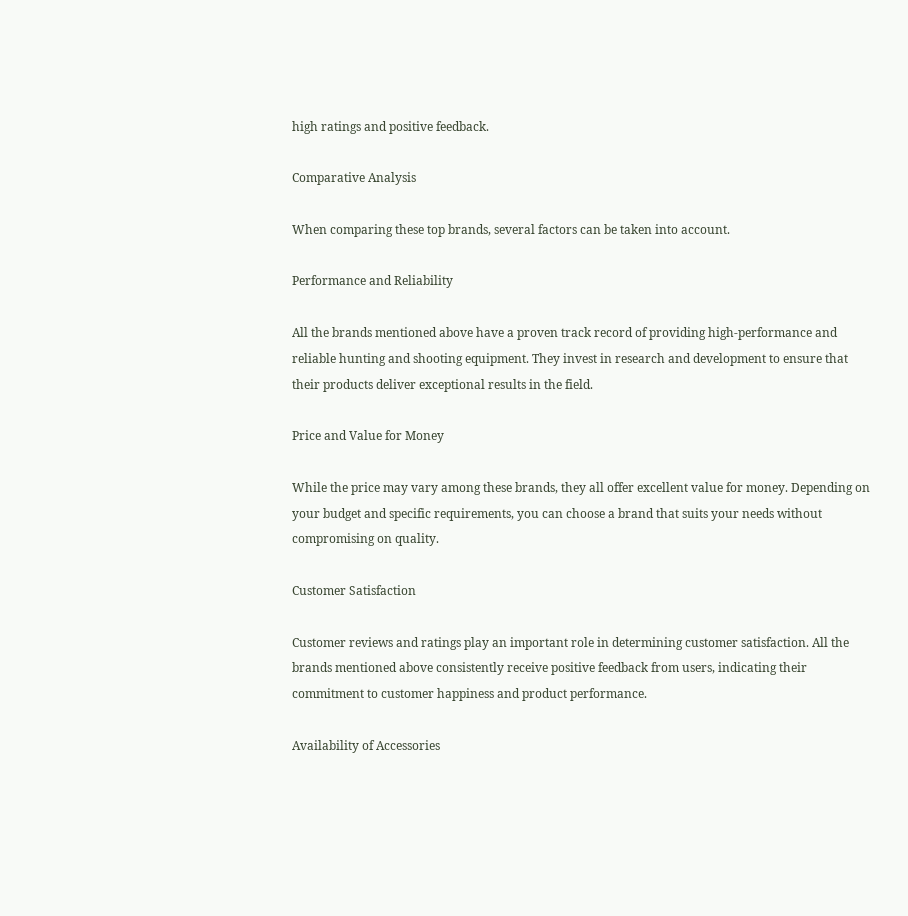high ratings and positive feedback.

Comparative Analysis

When comparing these top brands, several factors can be taken into account.

Performance and Reliability

All the brands mentioned above have a proven track record of providing high-performance and reliable hunting and shooting equipment. They invest in research and development to ensure that their products deliver exceptional results in the field.

Price and Value for Money

While the price may vary among these brands, they all offer excellent value for money. Depending on your budget and specific requirements, you can choose a brand that suits your needs without compromising on quality.

Customer Satisfaction

Customer reviews and ratings play an important role in determining customer satisfaction. All the brands mentioned above consistently receive positive feedback from users, indicating their commitment to customer happiness and product performance.

Availability of Accessories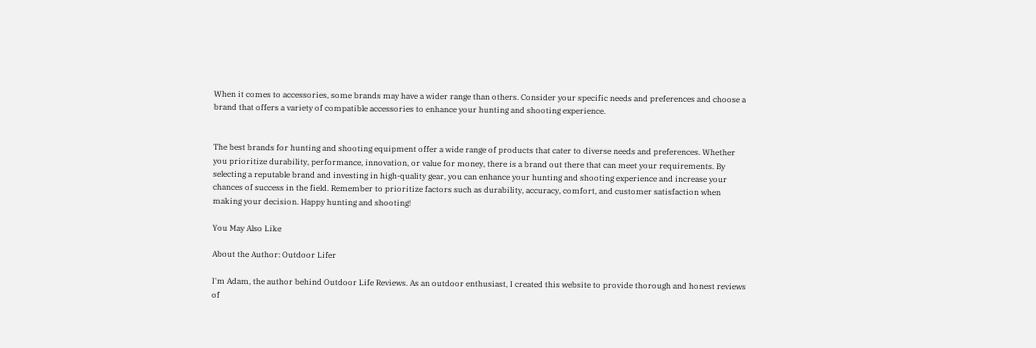When it comes to accessories, some brands may have a wider range than others. Consider your specific needs and preferences and choose a brand that offers a variety of compatible accessories to enhance your hunting and shooting experience.


The best brands for hunting and shooting equipment offer a wide range of products that cater to diverse needs and preferences. Whether you prioritize durability, performance, innovation, or value for money, there is a brand out there that can meet your requirements. By selecting a reputable brand and investing in high-quality gear, you can enhance your hunting and shooting experience and increase your chances of success in the field. Remember to prioritize factors such as durability, accuracy, comfort, and customer satisfaction when making your decision. Happy hunting and shooting!

You May Also Like

About the Author: Outdoor Lifer

I'm Adam, the author behind Outdoor Life Reviews. As an outdoor enthusiast, I created this website to provide thorough and honest reviews of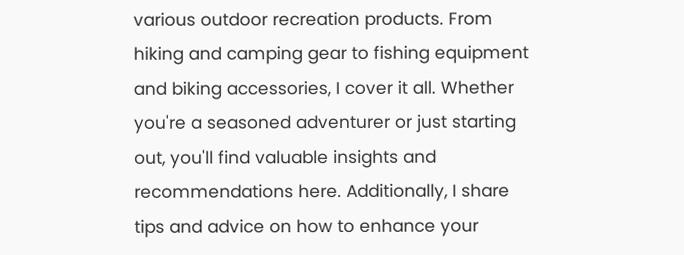various outdoor recreation products. From hiking and camping gear to fishing equipment and biking accessories, I cover it all. Whether you're a seasoned adventurer or just starting out, you'll find valuable insights and recommendations here. Additionally, I share tips and advice on how to enhance your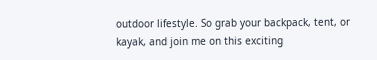outdoor lifestyle. So grab your backpack, tent, or kayak, and join me on this exciting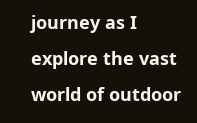journey as I explore the vast world of outdoor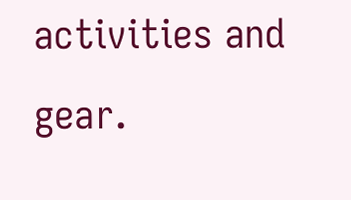activities and gear.